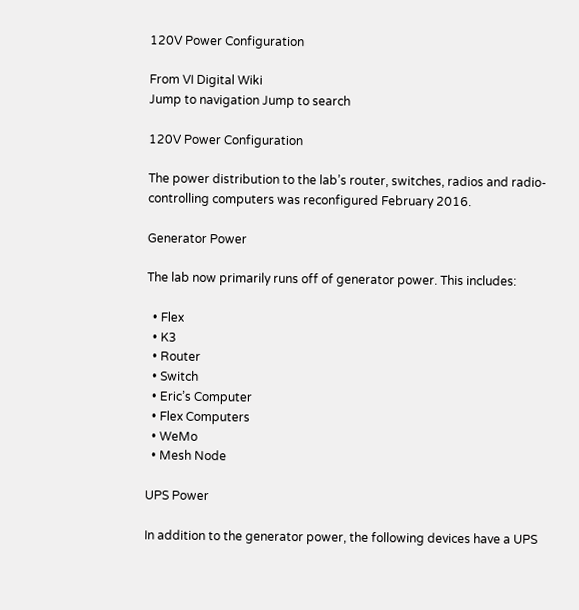120V Power Configuration

From VI Digital Wiki
Jump to navigation Jump to search

120V Power Configuration

The power distribution to the lab’s router, switches, radios and radio-controlling computers was reconfigured February 2016.

Generator Power

The lab now primarily runs off of generator power. This includes:

  • Flex
  • K3
  • Router
  • Switch
  • Eric’s Computer
  • Flex Computers
  • WeMo
  • Mesh Node

UPS Power

In addition to the generator power, the following devices have a UPS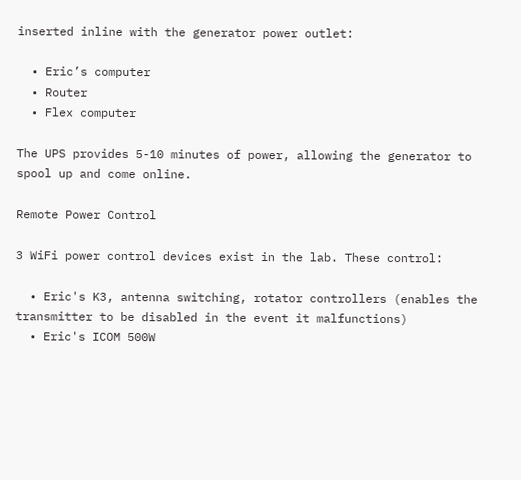inserted inline with the generator power outlet:

  • Eric’s computer
  • Router
  • Flex computer

The UPS provides 5-10 minutes of power, allowing the generator to spool up and come online.

Remote Power Control

3 WiFi power control devices exist in the lab. These control:

  • Eric's K3, antenna switching, rotator controllers (enables the transmitter to be disabled in the event it malfunctions)
  • Eric's ICOM 500W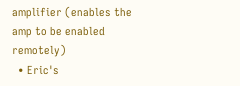amplifier (enables the amp to be enabled remotely)
  • Eric's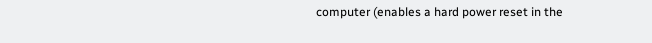computer (enables a hard power reset in the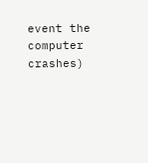event the computer crashes)